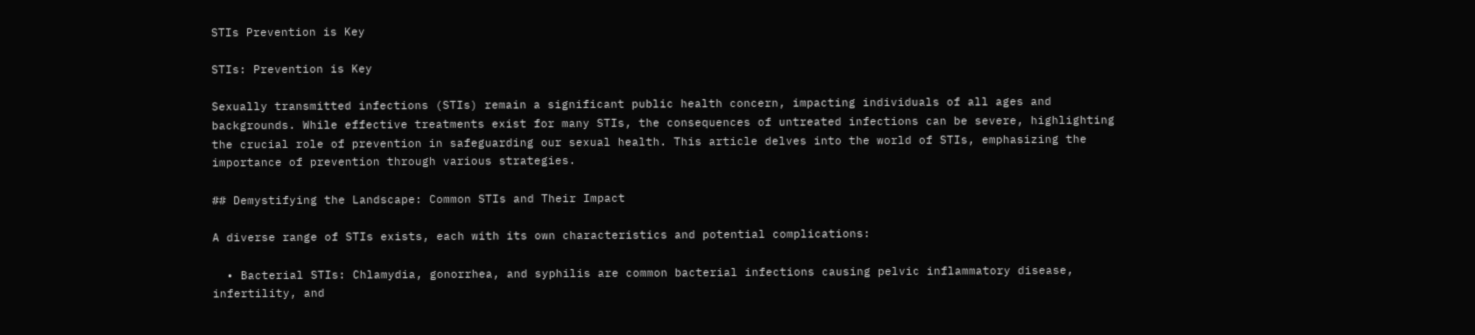STIs Prevention is Key

STIs: Prevention is Key

Sexually transmitted infections (STIs) remain a significant public health concern, impacting individuals of all ages and backgrounds. While effective treatments exist for many STIs, the consequences of untreated infections can be severe, highlighting the crucial role of prevention in safeguarding our sexual health. This article delves into the world of STIs, emphasizing the importance of prevention through various strategies.

## Demystifying the Landscape: Common STIs and Their Impact

A diverse range of STIs exists, each with its own characteristics and potential complications:

  • Bacterial STIs: Chlamydia, gonorrhea, and syphilis are common bacterial infections causing pelvic inflammatory disease, infertility, and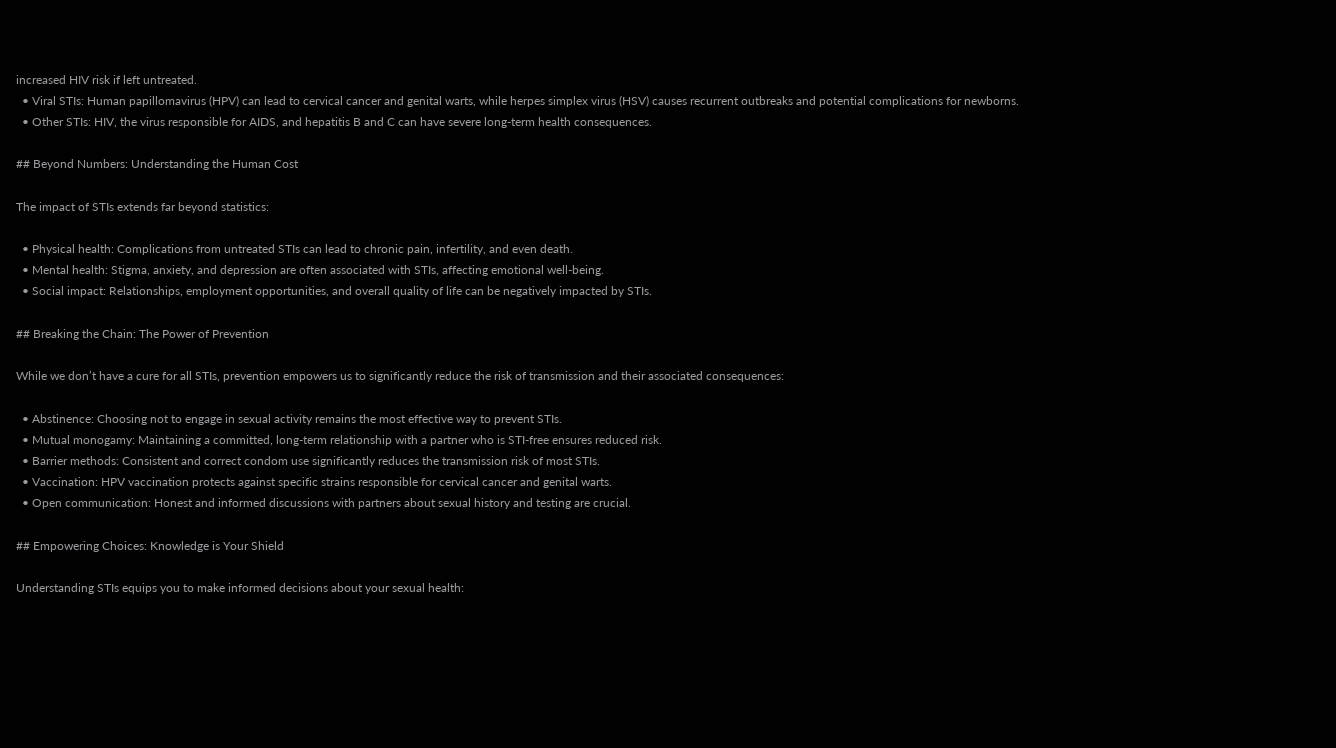increased HIV risk if left untreated.
  • Viral STIs: Human papillomavirus (HPV) can lead to cervical cancer and genital warts, while herpes simplex virus (HSV) causes recurrent outbreaks and potential complications for newborns.
  • Other STIs: HIV, the virus responsible for AIDS, and hepatitis B and C can have severe long-term health consequences.

## Beyond Numbers: Understanding the Human Cost

The impact of STIs extends far beyond statistics:

  • Physical health: Complications from untreated STIs can lead to chronic pain, infertility, and even death.
  • Mental health: Stigma, anxiety, and depression are often associated with STIs, affecting emotional well-being.
  • Social impact: Relationships, employment opportunities, and overall quality of life can be negatively impacted by STIs.

## Breaking the Chain: The Power of Prevention

While we don’t have a cure for all STIs, prevention empowers us to significantly reduce the risk of transmission and their associated consequences:

  • Abstinence: Choosing not to engage in sexual activity remains the most effective way to prevent STIs.
  • Mutual monogamy: Maintaining a committed, long-term relationship with a partner who is STI-free ensures reduced risk.
  • Barrier methods: Consistent and correct condom use significantly reduces the transmission risk of most STIs.
  • Vaccination: HPV vaccination protects against specific strains responsible for cervical cancer and genital warts.
  • Open communication: Honest and informed discussions with partners about sexual history and testing are crucial.

## Empowering Choices: Knowledge is Your Shield

Understanding STIs equips you to make informed decisions about your sexual health: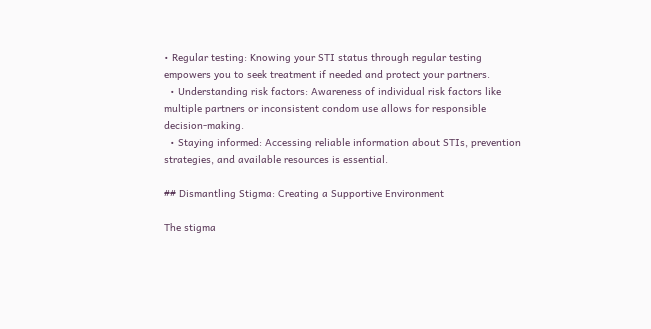• Regular testing: Knowing your STI status through regular testing empowers you to seek treatment if needed and protect your partners.
  • Understanding risk factors: Awareness of individual risk factors like multiple partners or inconsistent condom use allows for responsible decision-making.
  • Staying informed: Accessing reliable information about STIs, prevention strategies, and available resources is essential.

## Dismantling Stigma: Creating a Supportive Environment

The stigma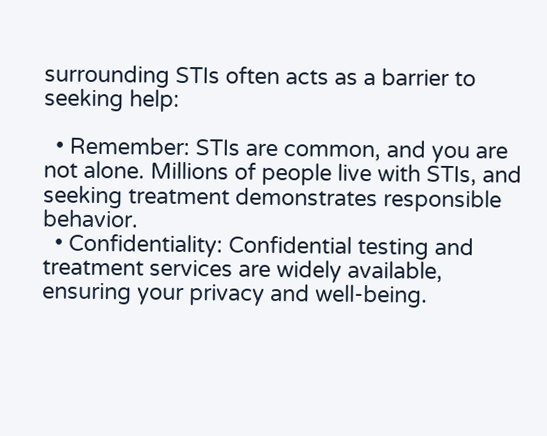surrounding STIs often acts as a barrier to seeking help:

  • Remember: STIs are common, and you are not alone. Millions of people live with STIs, and seeking treatment demonstrates responsible behavior.
  • Confidentiality: Confidential testing and treatment services are widely available, ensuring your privacy and well-being.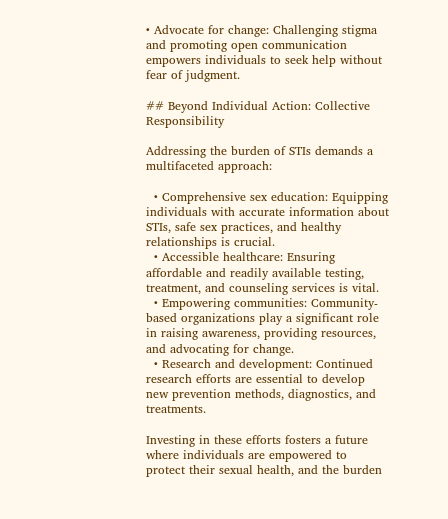• Advocate for change: Challenging stigma and promoting open communication empowers individuals to seek help without fear of judgment.

## Beyond Individual Action: Collective Responsibility

Addressing the burden of STIs demands a multifaceted approach:

  • Comprehensive sex education: Equipping individuals with accurate information about STIs, safe sex practices, and healthy relationships is crucial.
  • Accessible healthcare: Ensuring affordable and readily available testing, treatment, and counseling services is vital.
  • Empowering communities: Community-based organizations play a significant role in raising awareness, providing resources, and advocating for change.
  • Research and development: Continued research efforts are essential to develop new prevention methods, diagnostics, and treatments.

Investing in these efforts fosters a future where individuals are empowered to protect their sexual health, and the burden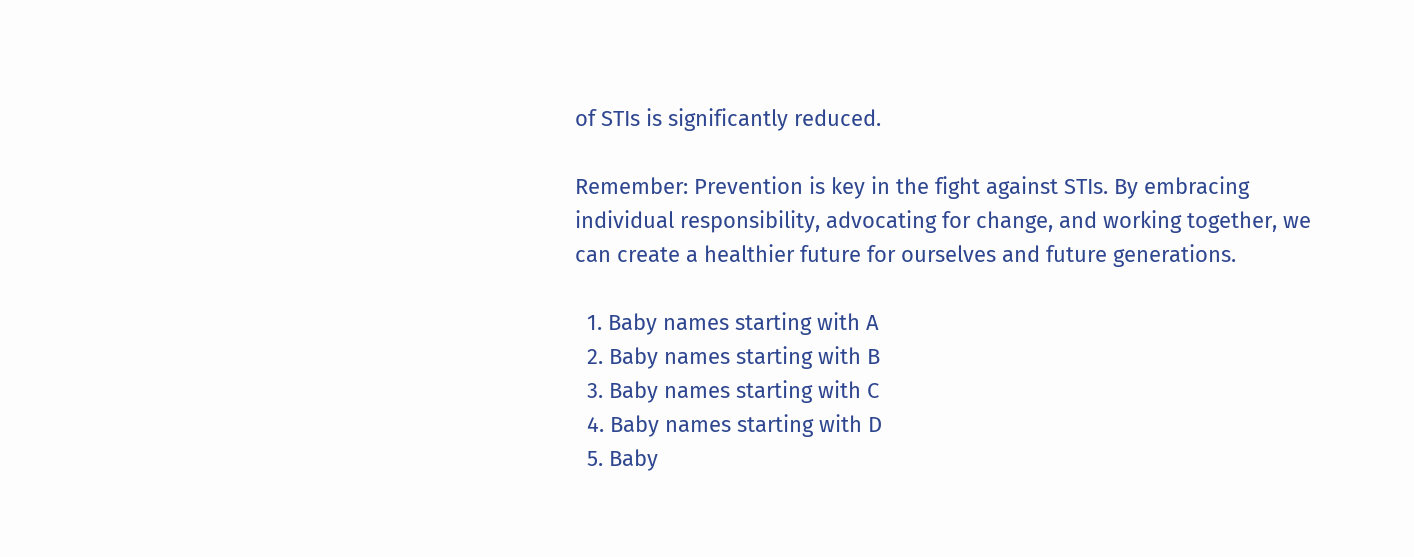of STIs is significantly reduced.

Remember: Prevention is key in the fight against STIs. By embracing individual responsibility, advocating for change, and working together, we can create a healthier future for ourselves and future generations.

  1. Baby names starting with A
  2. Baby names starting with B
  3. Baby names starting with C
  4. Baby names starting with D
  5. Baby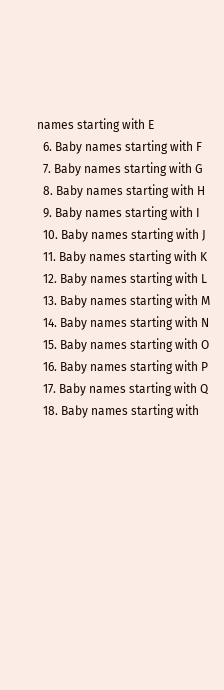names starting with E
  6. Baby names starting with F
  7. Baby names starting with G
  8. Baby names starting with H
  9. Baby names starting with I
  10. Baby names starting with J
  11. Baby names starting with K
  12. Baby names starting with L
  13. Baby names starting with M
  14. Baby names starting with N
  15. Baby names starting with O
  16. Baby names starting with P
  17. Baby names starting with Q
  18. Baby names starting with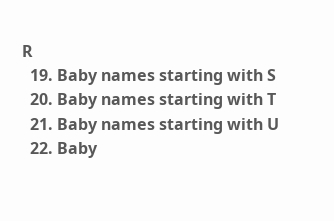R
  19. Baby names starting with S
  20. Baby names starting with T
  21. Baby names starting with U
  22. Baby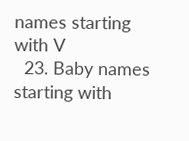names starting with V
  23. Baby names starting with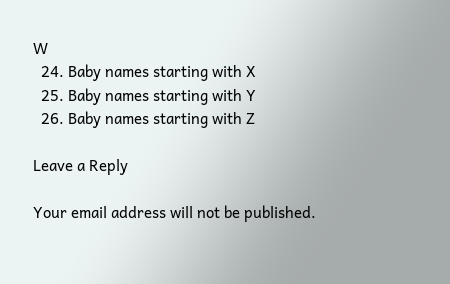W
  24. Baby names starting with X
  25. Baby names starting with Y
  26. Baby names starting with Z

Leave a Reply

Your email address will not be published.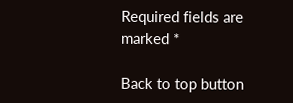Required fields are marked *

Back to top button